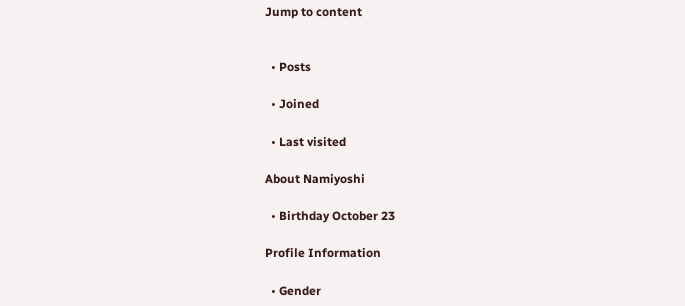Jump to content


  • Posts

  • Joined

  • Last visited

About Namiyoshi

  • Birthday October 23

Profile Information

  • Gender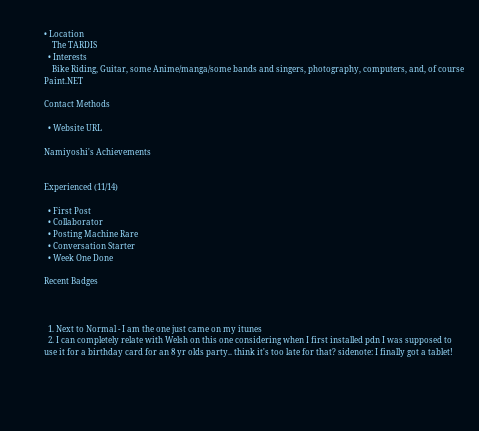• Location
    The TARDIS
  • Interests
    Bike Riding, Guitar, some Anime/manga/some bands and singers, photography, computers, and, of course Paint.NET

Contact Methods

  • Website URL

Namiyoshi's Achievements


Experienced (11/14)

  • First Post
  • Collaborator
  • Posting Machine Rare
  • Conversation Starter
  • Week One Done

Recent Badges



  1. Next to Normal - I am the one just came on my itunes
  2. I can completely relate with Welsh on this one considering when I first installed pdn I was supposed to use it for a birthday card for an 8 yr olds party.. think it's too late for that? sidenote: I finally got a tablet!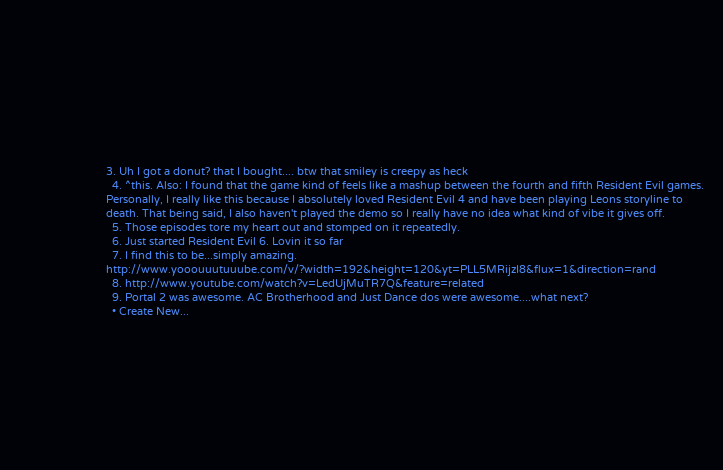3. Uh I got a donut? that I bought.... btw that smiley is creepy as heck
  4. ^this. Also: I found that the game kind of feels like a mashup between the fourth and fifth Resident Evil games. Personally, I really like this because I absolutely loved Resident Evil 4 and have been playing Leons storyline to death. That being said, I also haven't played the demo so I really have no idea what kind of vibe it gives off.
  5. Those episodes tore my heart out and stomped on it repeatedly.
  6. Just started Resident Evil 6. Lovin it so far
  7. I find this to be...simply amazing. http://www.yooouuutuuube.com/v/?width=192&height=120&yt=PLL5MRijzI8&flux=1&direction=rand
  8. http://www.youtube.com/watch?v=LedUjMuTR7Q&feature=related
  9. Portal 2 was awesome. AC Brotherhood and Just Dance dos were awesome....what next?
  • Create New...